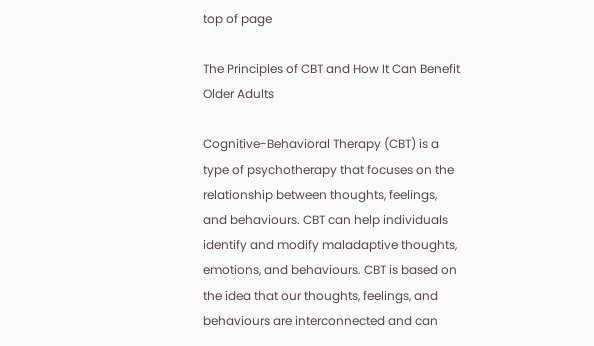top of page

The Principles of CBT and How It Can Benefit Older Adults

Cognitive-Behavioral Therapy (CBT) is a type of psychotherapy that focuses on the relationship between thoughts, feelings, and behaviours. CBT can help individuals identify and modify maladaptive thoughts, emotions, and behaviours. CBT is based on the idea that our thoughts, feelings, and behaviours are interconnected and can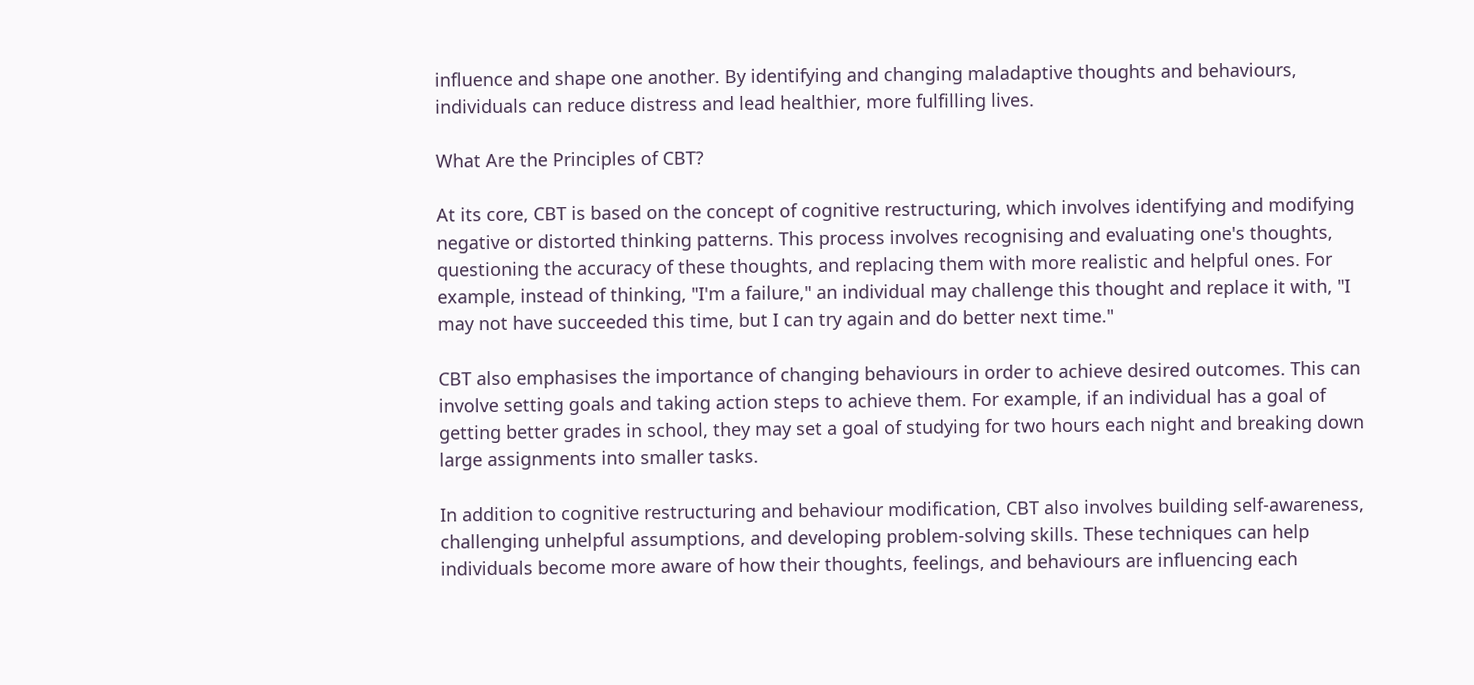influence and shape one another. By identifying and changing maladaptive thoughts and behaviours, individuals can reduce distress and lead healthier, more fulfilling lives.

What Are the Principles of CBT?

At its core, CBT is based on the concept of cognitive restructuring, which involves identifying and modifying negative or distorted thinking patterns. This process involves recognising and evaluating one's thoughts, questioning the accuracy of these thoughts, and replacing them with more realistic and helpful ones. For example, instead of thinking, "I'm a failure," an individual may challenge this thought and replace it with, "I may not have succeeded this time, but I can try again and do better next time."

CBT also emphasises the importance of changing behaviours in order to achieve desired outcomes. This can involve setting goals and taking action steps to achieve them. For example, if an individual has a goal of getting better grades in school, they may set a goal of studying for two hours each night and breaking down large assignments into smaller tasks.

In addition to cognitive restructuring and behaviour modification, CBT also involves building self-awareness, challenging unhelpful assumptions, and developing problem-solving skills. These techniques can help individuals become more aware of how their thoughts, feelings, and behaviours are influencing each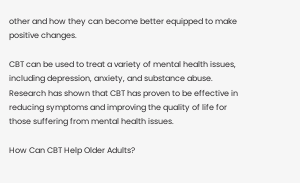other and how they can become better equipped to make positive changes.

CBT can be used to treat a variety of mental health issues, including depression, anxiety, and substance abuse. Research has shown that CBT has proven to be effective in reducing symptoms and improving the quality of life for those suffering from mental health issues.

How Can CBT Help Older Adults?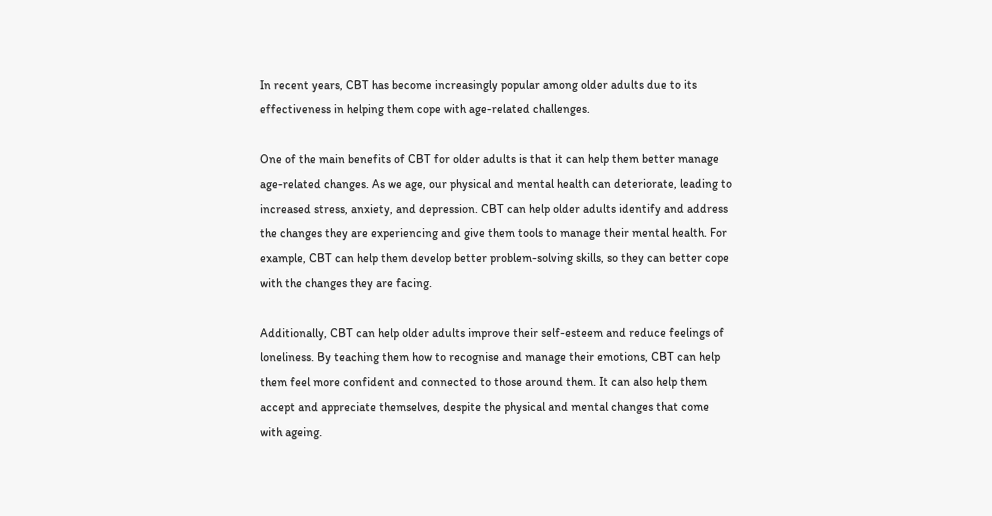In recent years, CBT has become increasingly popular among older adults due to its effectiveness in helping them cope with age-related challenges.

One of the main benefits of CBT for older adults is that it can help them better manage age-related changes. As we age, our physical and mental health can deteriorate, leading to increased stress, anxiety, and depression. CBT can help older adults identify and address the changes they are experiencing and give them tools to manage their mental health. For example, CBT can help them develop better problem-solving skills, so they can better cope with the changes they are facing.

Additionally, CBT can help older adults improve their self-esteem and reduce feelings of loneliness. By teaching them how to recognise and manage their emotions, CBT can help them feel more confident and connected to those around them. It can also help them accept and appreciate themselves, despite the physical and mental changes that come with ageing.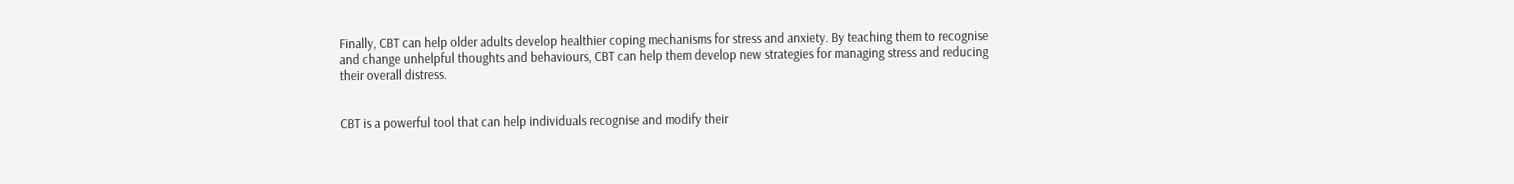Finally, CBT can help older adults develop healthier coping mechanisms for stress and anxiety. By teaching them to recognise and change unhelpful thoughts and behaviours, CBT can help them develop new strategies for managing stress and reducing their overall distress.


CBT is a powerful tool that can help individuals recognise and modify their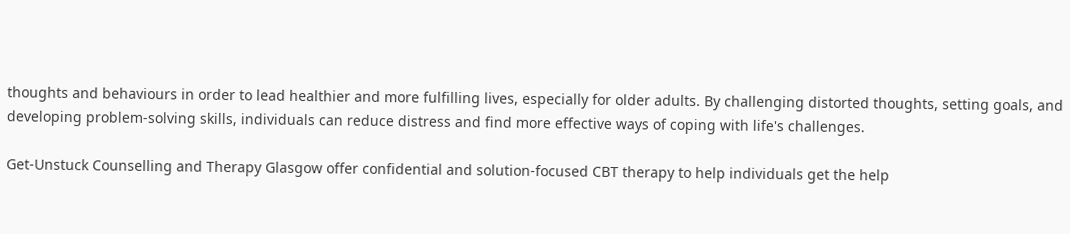thoughts and behaviours in order to lead healthier and more fulfilling lives, especially for older adults. By challenging distorted thoughts, setting goals, and developing problem-solving skills, individuals can reduce distress and find more effective ways of coping with life's challenges.

Get-Unstuck Counselling and Therapy Glasgow offer confidential and solution-focused CBT therapy to help individuals get the help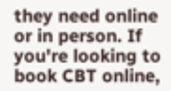they need online or in person. If you're looking to book CBT online,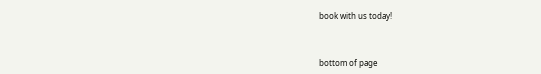book with us today!



bottom of page